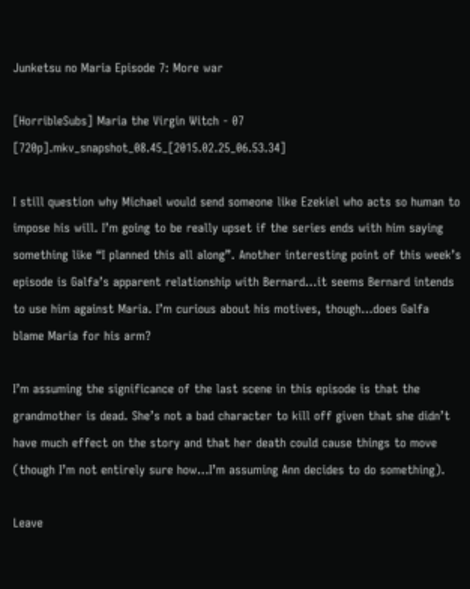Junketsu no Maria Episode 7: More war

[HorribleSubs] Maria the Virgin Witch - 07 [720p].mkv_snapshot_08.45_[2015.02.25_06.53.34]

I still question why Michael would send someone like Ezekiel who acts so human to impose his will. I’m going to be really upset if the series ends with him saying something like “I planned this all along”. Another interesting point of this week’s episode is Galfa’s apparent relationship with Bernard…it seems Bernard intends to use him against Maria. I’m curious about his motives, though…does Galfa blame Maria for his arm?

I’m assuming the significance of the last scene in this episode is that the grandmother is dead. She’s not a bad character to kill off given that she didn’t have much effect on the story and that her death could cause things to move (though I’m not entirely sure how…I’m assuming Ann decides to do something).

Leave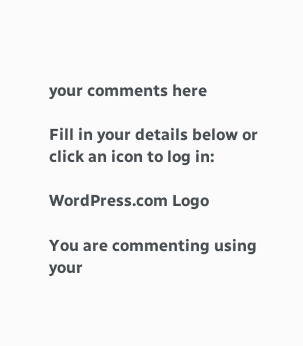your comments here

Fill in your details below or click an icon to log in:

WordPress.com Logo

You are commenting using your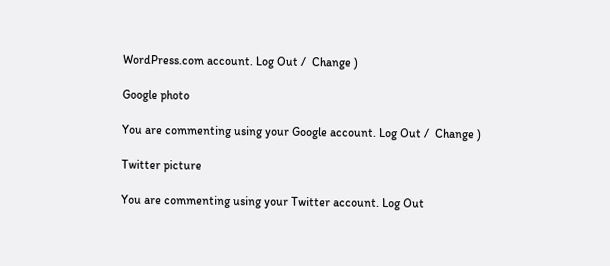WordPress.com account. Log Out /  Change )

Google photo

You are commenting using your Google account. Log Out /  Change )

Twitter picture

You are commenting using your Twitter account. Log Out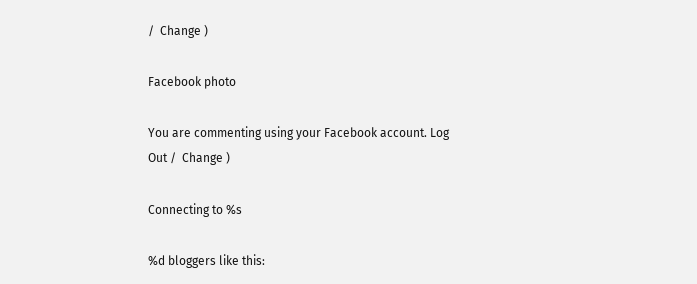/  Change )

Facebook photo

You are commenting using your Facebook account. Log Out /  Change )

Connecting to %s

%d bloggers like this: